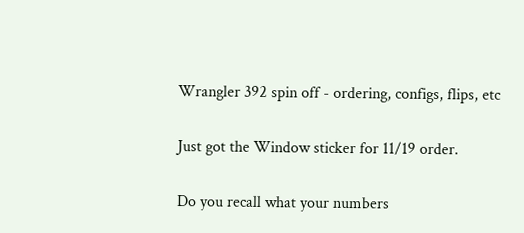Wrangler 392 spin off - ordering, configs, flips, etc

Just got the Window sticker for 11/19 order.

Do you recall what your numbers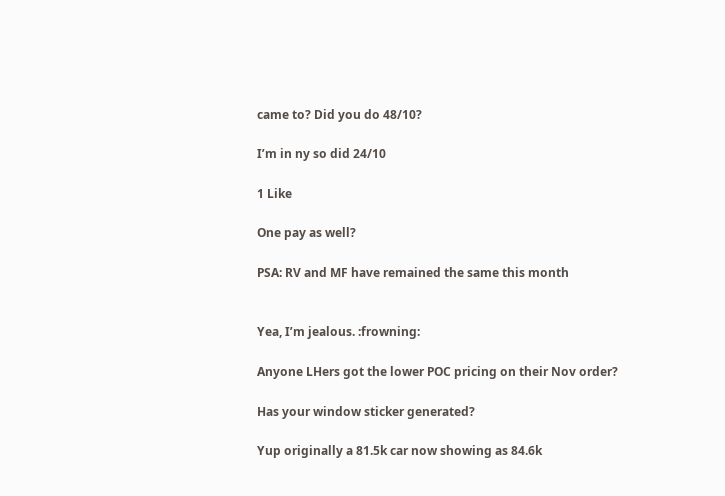came to? Did you do 48/10?

I’m in ny so did 24/10

1 Like

One pay as well?

PSA: RV and MF have remained the same this month


Yea, I’m jealous. :frowning:

Anyone LHers got the lower POC pricing on their Nov order?

Has your window sticker generated?

Yup originally a 81.5k car now showing as 84.6k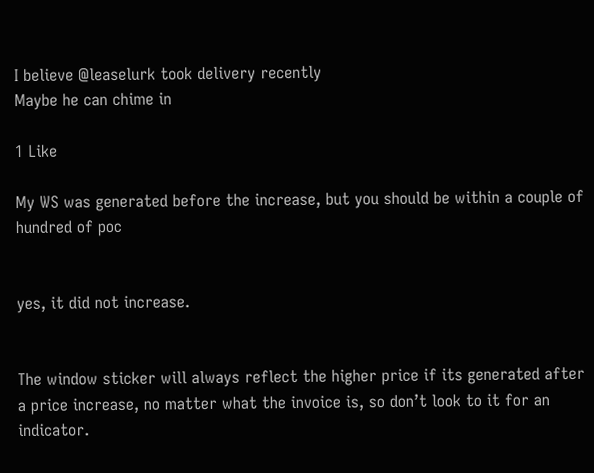I believe @leaselurk took delivery recently
Maybe he can chime in

1 Like

My WS was generated before the increase, but you should be within a couple of hundred of poc


yes, it did not increase.


The window sticker will always reflect the higher price if its generated after a price increase, no matter what the invoice is, so don’t look to it for an indicator.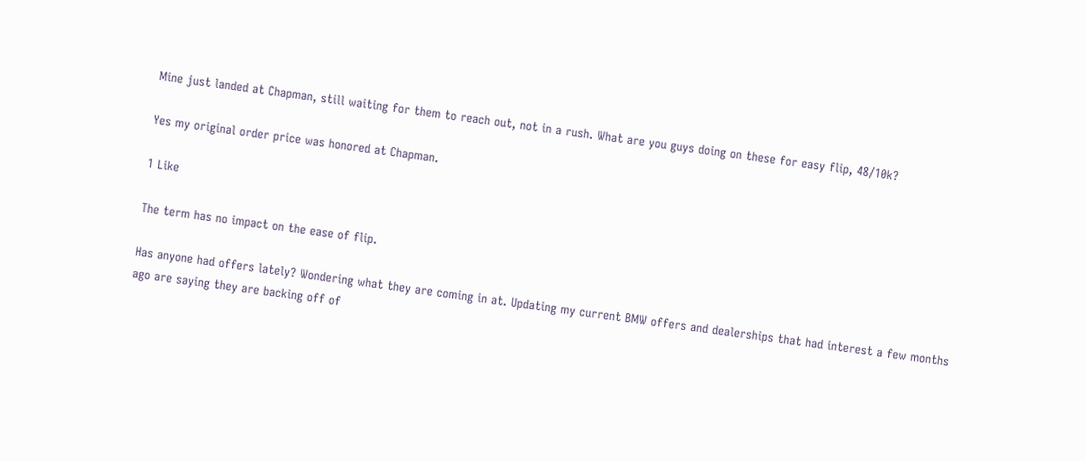Mine just landed at Chapman, still waiting for them to reach out, not in a rush. What are you guys doing on these for easy flip, 48/10k?

Yes my original order price was honored at Chapman.

1 Like

The term has no impact on the ease of flip.

Has anyone had offers lately? Wondering what they are coming in at. Updating my current BMW offers and dealerships that had interest a few months ago are saying they are backing off of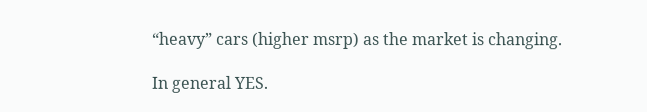“heavy” cars (higher msrp) as the market is changing.

In general YES.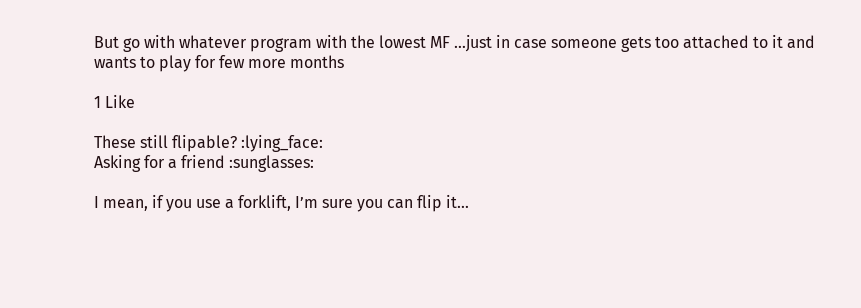But go with whatever program with the lowest MF …just in case someone gets too attached to it and wants to play for few more months

1 Like

These still flipable? :lying_face:
Asking for a friend :sunglasses:

I mean, if you use a forklift, I’m sure you can flip it…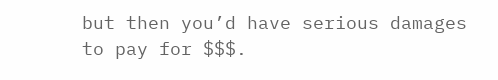but then you’d have serious damages to pay for $$$.